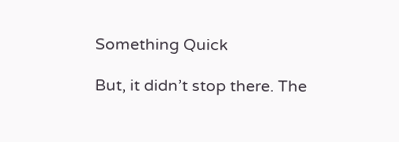Something Quick

But, it didn’t stop there. The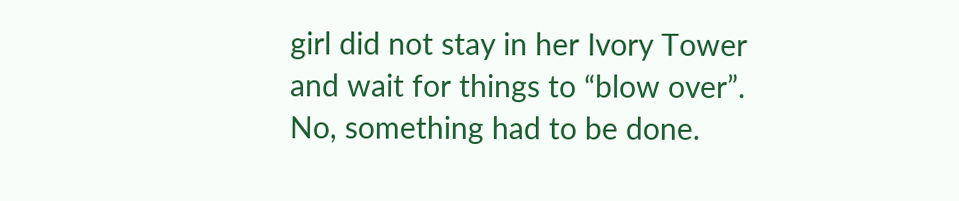girl did not stay in her Ivory Tower and wait for things to “blow over”. No, something had to be done.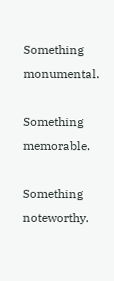Something monumental.

Something memorable.

Something noteworthy.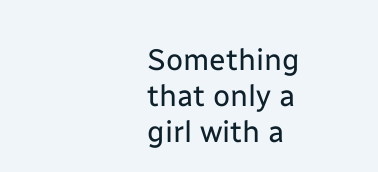Something that only a girl with a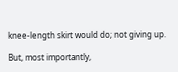knee-length skirt would do; not giving up.

But, most importantly,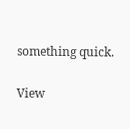something quick.

View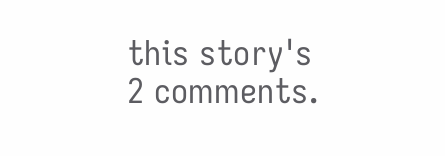this story's 2 comments.